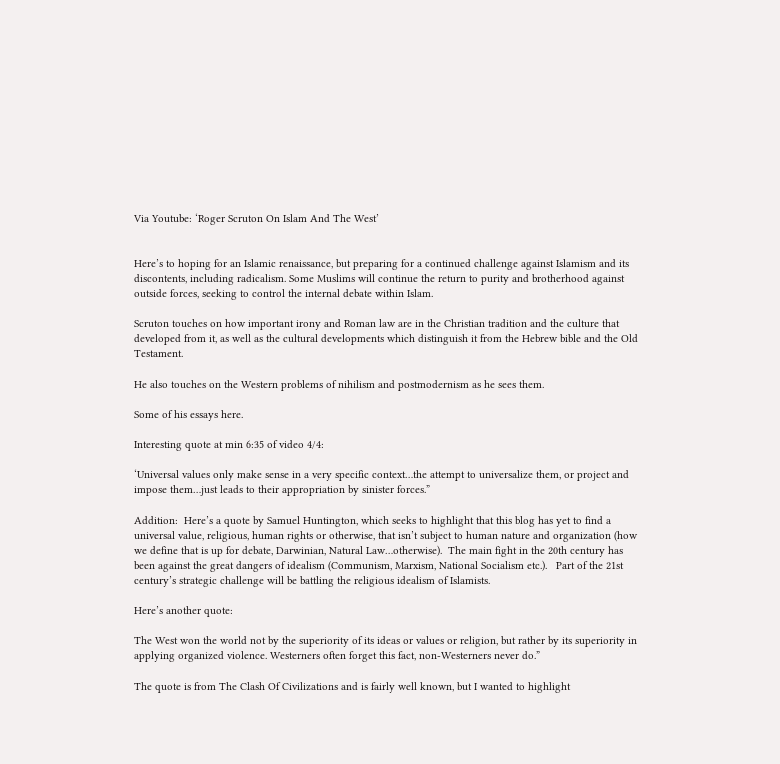Via Youtube: ‘Roger Scruton On Islam And The West’


Here’s to hoping for an Islamic renaissance, but preparing for a continued challenge against Islamism and its discontents, including radicalism. Some Muslims will continue the return to purity and brotherhood against outside forces, seeking to control the internal debate within Islam.

Scruton touches on how important irony and Roman law are in the Christian tradition and the culture that developed from it, as well as the cultural developments which distinguish it from the Hebrew bible and the Old Testament.

He also touches on the Western problems of nihilism and postmodernism as he sees them.

Some of his essays here.

Interesting quote at min 6:35 of video 4/4:

‘Universal values only make sense in a very specific context…the attempt to universalize them, or project and impose them…just leads to their appropriation by sinister forces.”

Addition:  Here’s a quote by Samuel Huntington, which seeks to highlight that this blog has yet to find a universal value, religious, human rights or otherwise, that isn’t subject to human nature and organization (how we define that is up for debate, Darwinian, Natural Law…otherwise).  The main fight in the 20th century has been against the great dangers of idealism (Communism, Marxism, National Socialism etc.).   Part of the 21st century’s strategic challenge will be battling the religious idealism of Islamists.

Here’s another quote:

The West won the world not by the superiority of its ideas or values or religion, but rather by its superiority in applying organized violence. Westerners often forget this fact, non-Westerners never do.”

The quote is from The Clash Of Civilizations and is fairly well known, but I wanted to highlight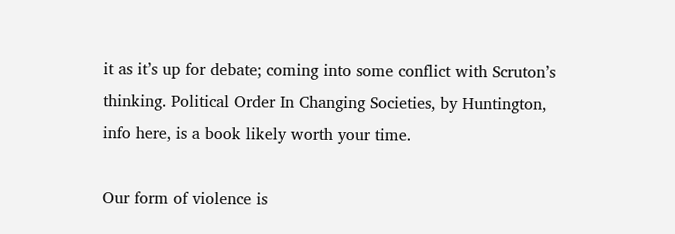it as it’s up for debate; coming into some conflict with Scruton’s thinking. Political Order In Changing Societies, by Huntington,  info here, is a book likely worth your time.

Our form of violence is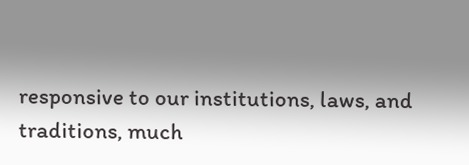responsive to our institutions, laws, and traditions, much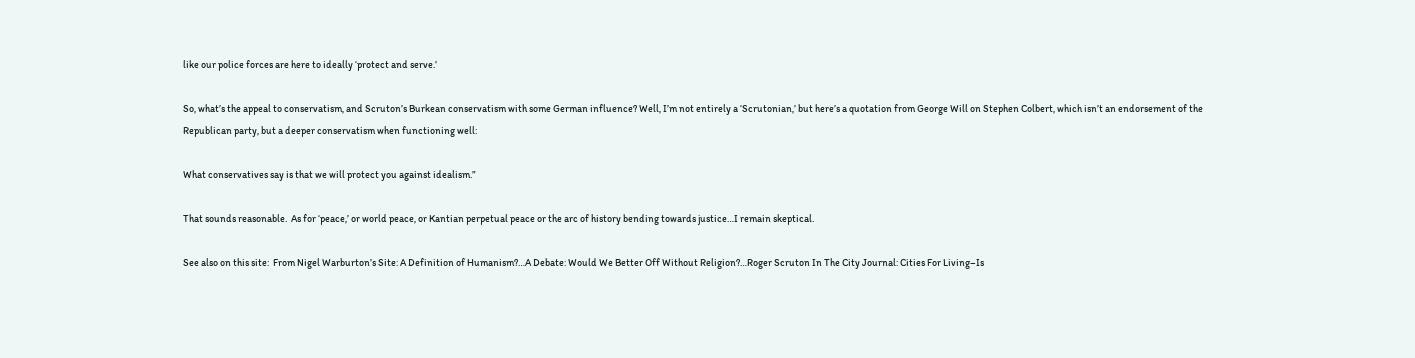like our police forces are here to ideally ‘protect and serve.’

So, what’s the appeal to conservatism, and Scruton’s Burkean conservatism with some German influence? Well, I’m not entirely a ‘Scrutonian,’ but here’s a quotation from George Will on Stephen Colbert, which isn’t an endorsement of the Republican party, but a deeper conservatism when functioning well:

What conservatives say is that we will protect you against idealism.”

That sounds reasonable.  As for ‘peace,’ or world peace, or Kantian perpetual peace or the arc of history bending towards justice…I remain skeptical.

See also on this site:  From Nigel Warburton’s Site: A Definition of Humanism?…A Debate: Would We Better Off Without Religion?…Roger Scruton In The City Journal: Cities For Living–Is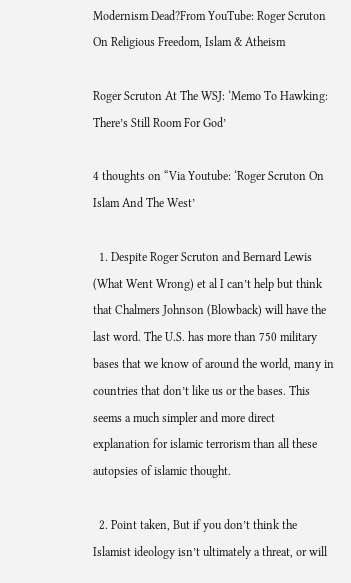Modernism Dead?From YouTube: Roger Scruton On Religious Freedom, Islam & Atheism

Roger Scruton At The WSJ: ‘Memo To Hawking: There’s Still Room For God’

4 thoughts on “Via Youtube: ‘Roger Scruton On Islam And The West’

  1. Despite Roger Scruton and Bernard Lewis (What Went Wrong) et al I can’t help but think that Chalmers Johnson (Blowback) will have the last word. The U.S. has more than 750 military bases that we know of around the world, many in countries that don’t like us or the bases. This seems a much simpler and more direct explanation for islamic terrorism than all these autopsies of islamic thought.

  2. Point taken, But if you don’t think the Islamist ideology isn’t ultimately a threat, or will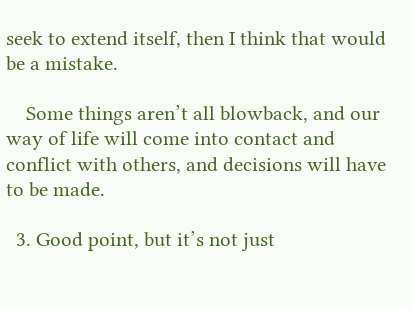seek to extend itself, then I think that would be a mistake.

    Some things aren’t all blowback, and our way of life will come into contact and conflict with others, and decisions will have to be made.

  3. Good point, but it’s not just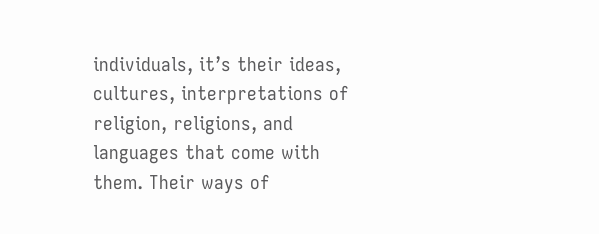individuals, it’s their ideas, cultures, interpretations of religion, religions, and languages that come with them. Their ways of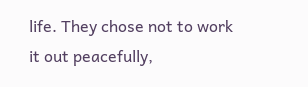life. They chose not to work it out peacefully,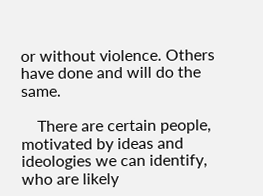or without violence. Others have done and will do the same.

    There are certain people, motivated by ideas and ideologies we can identify, who are likely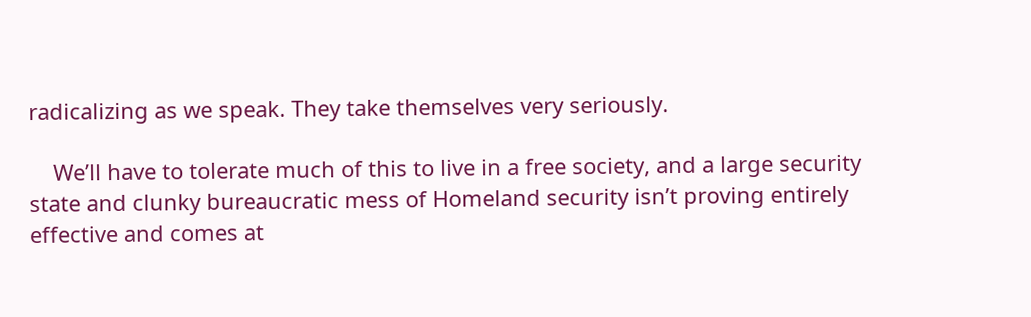radicalizing as we speak. They take themselves very seriously.

    We’ll have to tolerate much of this to live in a free society, and a large security state and clunky bureaucratic mess of Homeland security isn’t proving entirely effective and comes at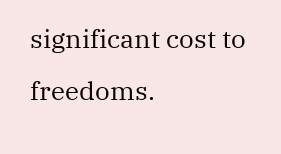significant cost to freedoms.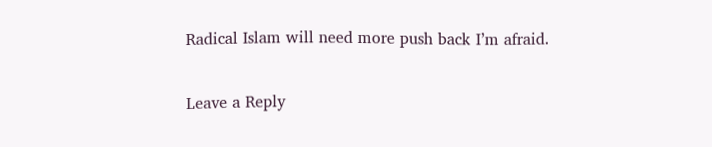Radical Islam will need more push back I’m afraid.

Leave a Reply